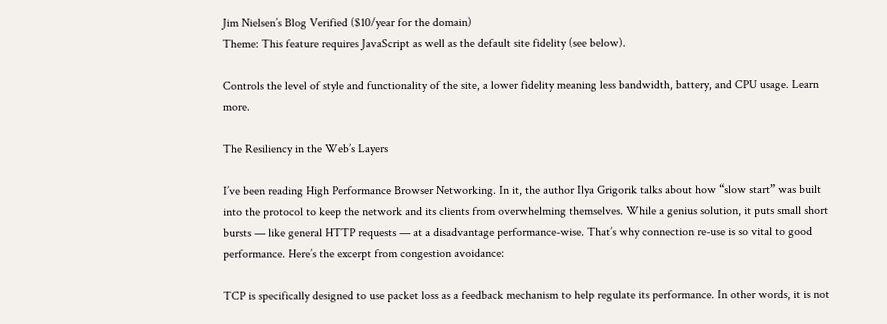Jim Nielsen’s Blog Verified ($10/year for the domain)
Theme: This feature requires JavaScript as well as the default site fidelity (see below).

Controls the level of style and functionality of the site, a lower fidelity meaning less bandwidth, battery, and CPU usage. Learn more.

The Resiliency in the Web’s Layers

I’ve been reading High Performance Browser Networking. In it, the author Ilya Grigorik talks about how “slow start” was built into the protocol to keep the network and its clients from overwhelming themselves. While a genius solution, it puts small short bursts — like general HTTP requests — at a disadvantage performance-wise. That’s why connection re-use is so vital to good performance. Here’s the excerpt from congestion avoidance:

TCP is specifically designed to use packet loss as a feedback mechanism to help regulate its performance. In other words, it is not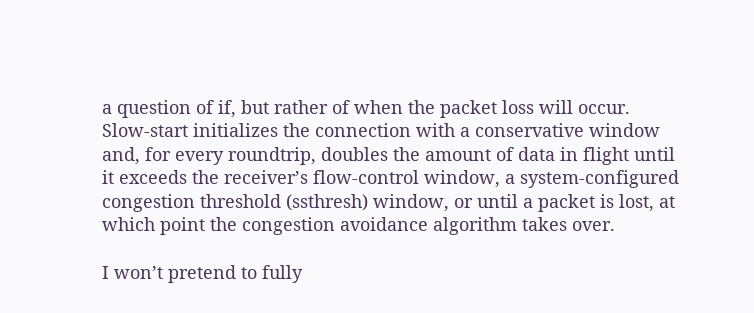a question of if, but rather of when the packet loss will occur. Slow-start initializes the connection with a conservative window and, for every roundtrip, doubles the amount of data in flight until it exceeds the receiver’s flow-control window, a system-configured congestion threshold (ssthresh) window, or until a packet is lost, at which point the congestion avoidance algorithm takes over.

I won’t pretend to fully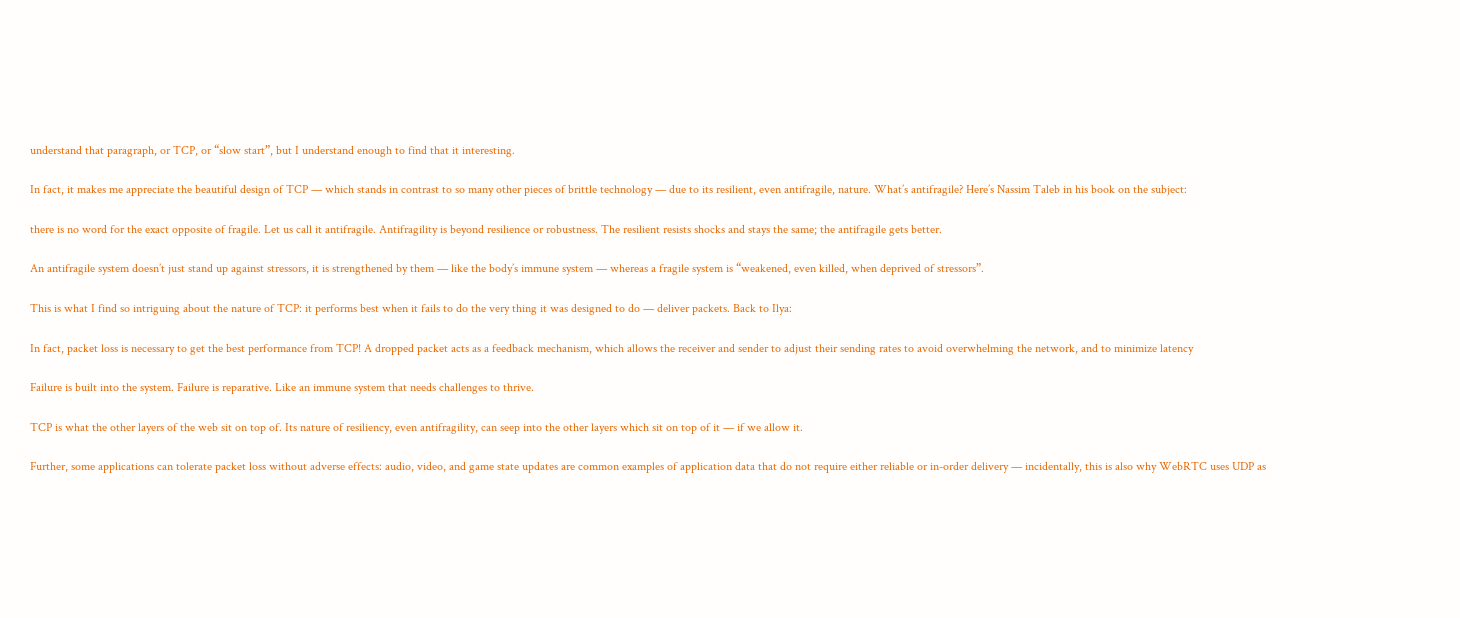understand that paragraph, or TCP, or “slow start”, but I understand enough to find that it interesting.

In fact, it makes me appreciate the beautiful design of TCP — which stands in contrast to so many other pieces of brittle technology — due to its resilient, even antifragile, nature. What’s antifragile? Here’s Nassim Taleb in his book on the subject:

there is no word for the exact opposite of fragile. Let us call it antifragile. Antifragility is beyond resilience or robustness. The resilient resists shocks and stays the same; the antifragile gets better.

An antifragile system doesn’t just stand up against stressors, it is strengthened by them — like the body’s immune system — whereas a fragile system is “weakened, even killed, when deprived of stressors”.

This is what I find so intriguing about the nature of TCP: it performs best when it fails to do the very thing it was designed to do — deliver packets. Back to Ilya:

In fact, packet loss is necessary to get the best performance from TCP! A dropped packet acts as a feedback mechanism, which allows the receiver and sender to adjust their sending rates to avoid overwhelming the network, and to minimize latency

Failure is built into the system. Failure is reparative. Like an immune system that needs challenges to thrive.

TCP is what the other layers of the web sit on top of. Its nature of resiliency, even antifragility, can seep into the other layers which sit on top of it — if we allow it.

Further, some applications can tolerate packet loss without adverse effects: audio, video, and game state updates are common examples of application data that do not require either reliable or in-order delivery — incidentally, this is also why WebRTC uses UDP as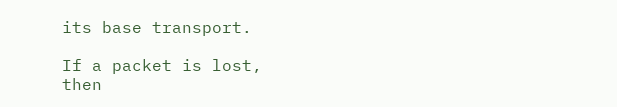its base transport.

If a packet is lost, then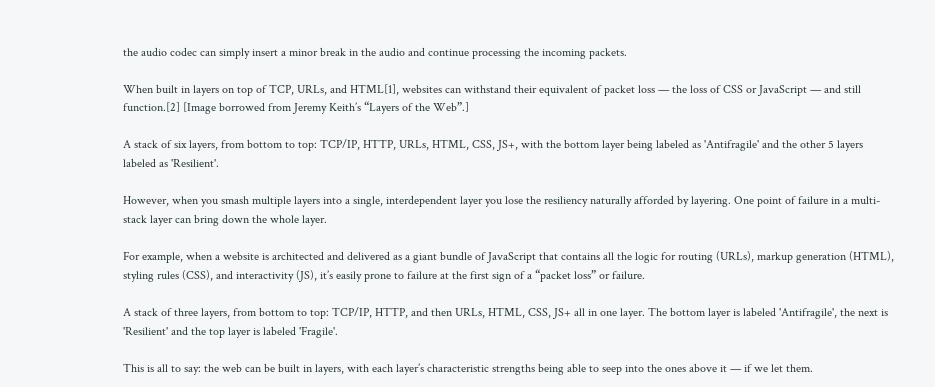the audio codec can simply insert a minor break in the audio and continue processing the incoming packets.

When built in layers on top of TCP, URLs, and HTML[1], websites can withstand their equivalent of packet loss — the loss of CSS or JavaScript — and still function.[2] [Image borrowed from Jeremy Keith’s “Layers of the Web”.]

A stack of six layers, from bottom to top: TCP/IP, HTTP, URLs, HTML, CSS, JS+, with the bottom layer being labeled as 'Antifragile' and the other 5 layers labeled as 'Resilient'.

However, when you smash multiple layers into a single, interdependent layer you lose the resiliency naturally afforded by layering. One point of failure in a multi-stack layer can bring down the whole layer.

For example, when a website is architected and delivered as a giant bundle of JavaScript that contains all the logic for routing (URLs), markup generation (HTML), styling rules (CSS), and interactivity (JS), it’s easily prone to failure at the first sign of a “packet loss” or failure.

A stack of three layers, from bottom to top: TCP/IP, HTTP, and then URLs, HTML, CSS, JS+ all in one layer. The bottom layer is labeled 'Antifragile', the next is 'Resilient' and the top layer is labeled 'Fragile'.

This is all to say: the web can be built in layers, with each layer’s characteristic strengths being able to seep into the ones above it — if we let them.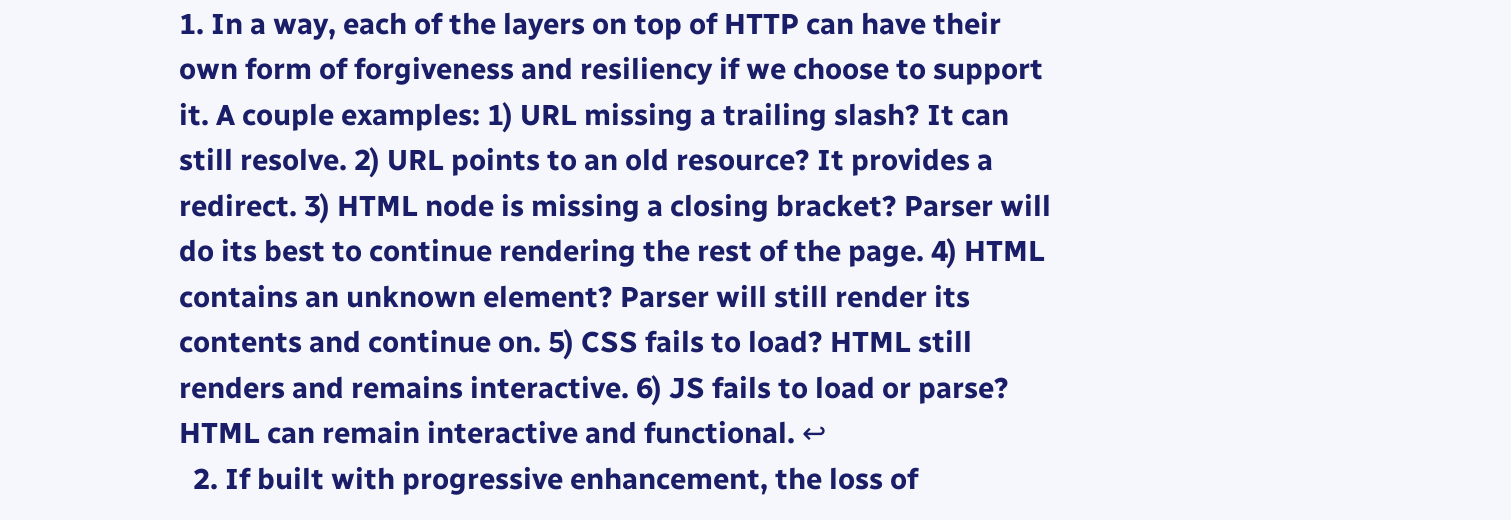1. In a way, each of the layers on top of HTTP can have their own form of forgiveness and resiliency if we choose to support it. A couple examples: 1) URL missing a trailing slash? It can still resolve. 2) URL points to an old resource? It provides a redirect. 3) HTML node is missing a closing bracket? Parser will do its best to continue rendering the rest of the page. 4) HTML contains an unknown element? Parser will still render its contents and continue on. 5) CSS fails to load? HTML still renders and remains interactive. 6) JS fails to load or parse? HTML can remain interactive and functional. ↩
  2. If built with progressive enhancement, the loss of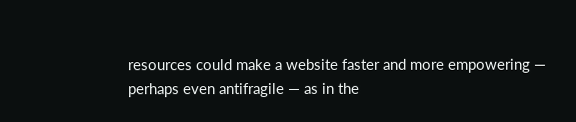resources could make a website faster and more empowering — perhaps even antifragile — as in the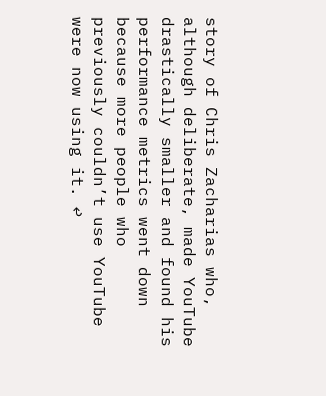story of Chris Zacharias who, although deliberate, made YouTube drastically smaller and found his performance metrics went down because more people who previously couldn’t use YouTube were now using it. ↩